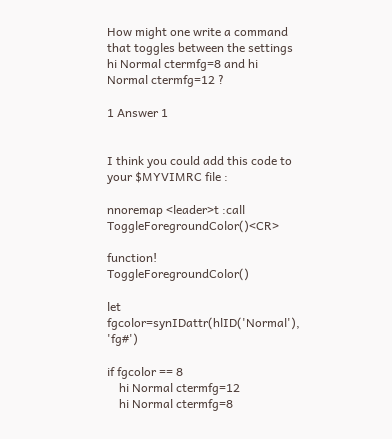How might one write a command that toggles between the settings hi Normal ctermfg=8 and hi Normal ctermfg=12 ?

1 Answer 1


I think you could add this code to your $MYVIMRC file :

nnoremap <leader>t :call ToggleForegroundColor()<CR>

function! ToggleForegroundColor()

let fgcolor=synIDattr(hlID('Normal'), 'fg#')

if fgcolor == 8
    hi Normal ctermfg=12
    hi Normal ctermfg=8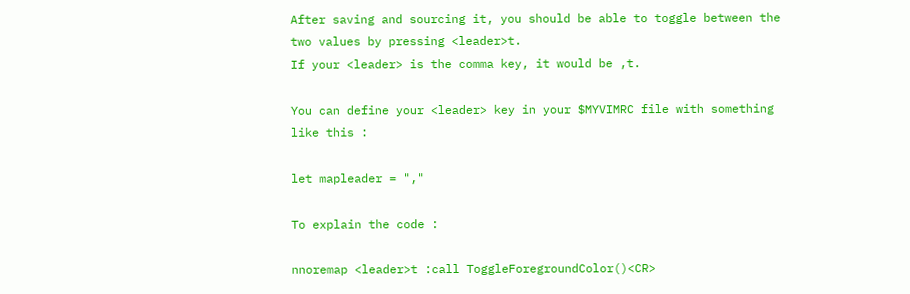After saving and sourcing it, you should be able to toggle between the two values by pressing <leader>t.
If your <leader> is the comma key, it would be ,t.

You can define your <leader> key in your $MYVIMRC file with something like this :

let mapleader = ","

To explain the code :

nnoremap <leader>t :call ToggleForegroundColor()<CR>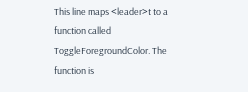This line maps <leader>t to a function called ToggleForegroundColor. The function is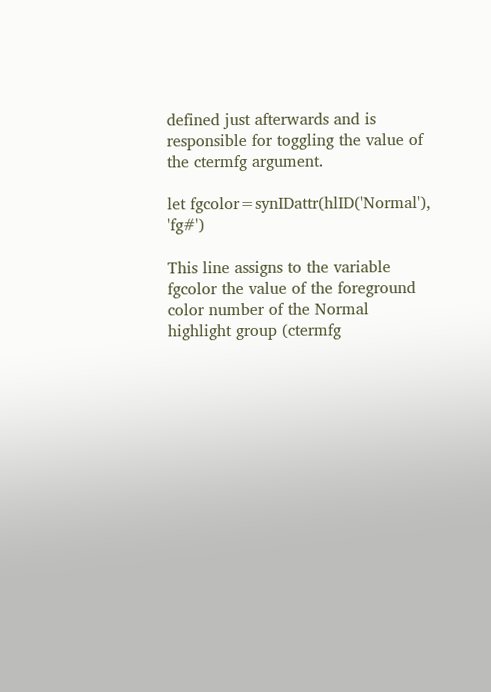defined just afterwards and is responsible for toggling the value of the ctermfg argument.

let fgcolor=synIDattr(hlID('Normal'), 'fg#')

This line assigns to the variable fgcolor the value of the foreground color number of the Normal highlight group (ctermfg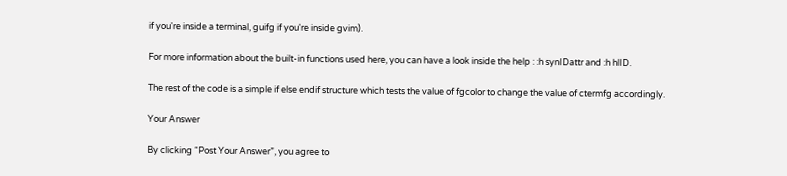if you're inside a terminal, guifg if you're inside gvim).

For more information about the built-in functions used here, you can have a look inside the help : :h synIDattr and :h hlID.

The rest of the code is a simple if else endif structure which tests the value of fgcolor to change the value of ctermfg accordingly.

Your Answer

By clicking “Post Your Answer”, you agree to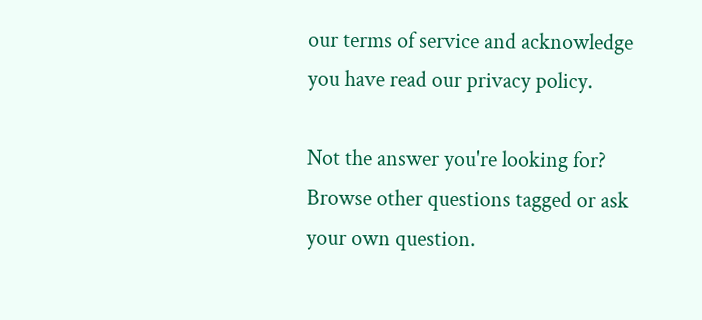our terms of service and acknowledge you have read our privacy policy.

Not the answer you're looking for? Browse other questions tagged or ask your own question.